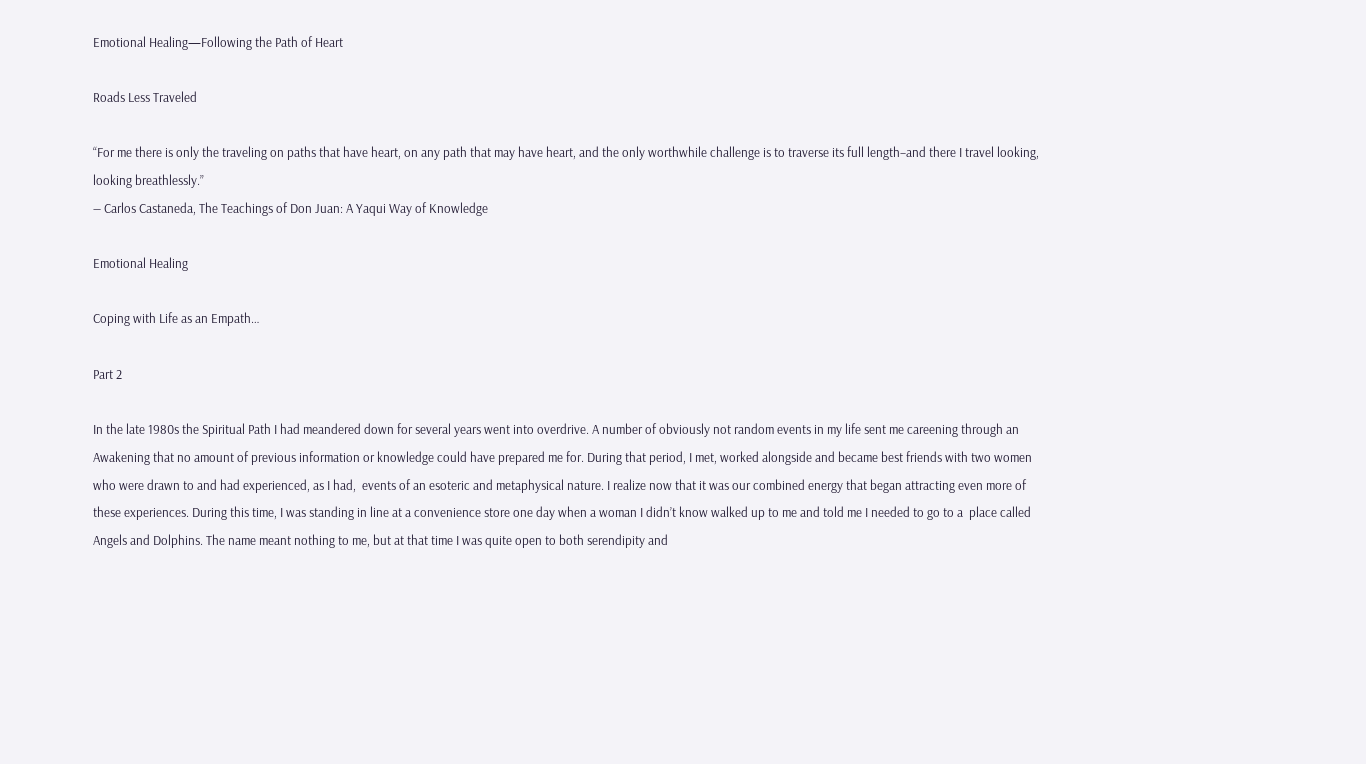Emotional Healing—Following the Path of Heart

Roads Less Traveled

“For me there is only the traveling on paths that have heart, on any path that may have heart, and the only worthwhile challenge is to traverse its full length–and there I travel looking, looking breathlessly.”
― Carlos Castaneda, The Teachings of Don Juan: A Yaqui Way of Knowledge

Emotional Healing

Coping with Life as an Empath…

Part 2

In the late 1980s the Spiritual Path I had meandered down for several years went into overdrive. A number of obviously not random events in my life sent me careening through an Awakening that no amount of previous information or knowledge could have prepared me for. During that period, I met, worked alongside and became best friends with two women who were drawn to and had experienced, as I had,  events of an esoteric and metaphysical nature. I realize now that it was our combined energy that began attracting even more of these experiences. During this time, I was standing in line at a convenience store one day when a woman I didn’t know walked up to me and told me I needed to go to a  place called Angels and Dolphins. The name meant nothing to me, but at that time I was quite open to both serendipity and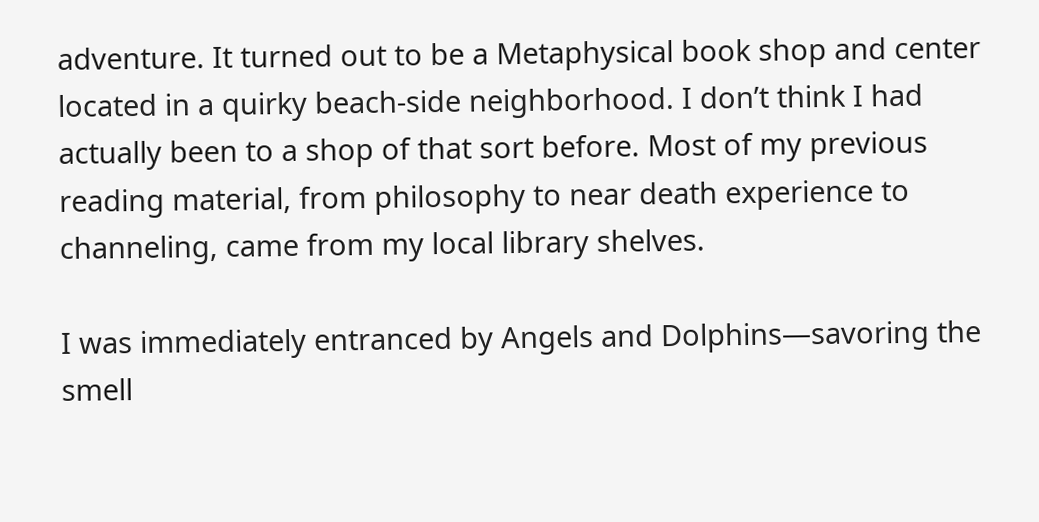adventure. It turned out to be a Metaphysical book shop and center located in a quirky beach-side neighborhood. I don’t think I had actually been to a shop of that sort before. Most of my previous reading material, from philosophy to near death experience to channeling, came from my local library shelves.

I was immediately entranced by Angels and Dolphins—savoring the smell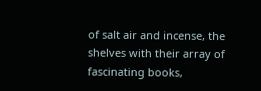of salt air and incense, the shelves with their array of fascinating books,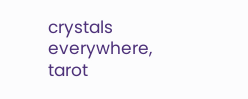crystals everywhere, tarot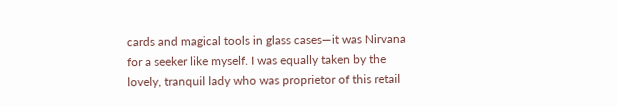cards and magical tools in glass cases—it was Nirvana for a seeker like myself. I was equally taken by the lovely, tranquil lady who was proprietor of this retail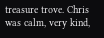treasure trove. Chris was calm, very kind,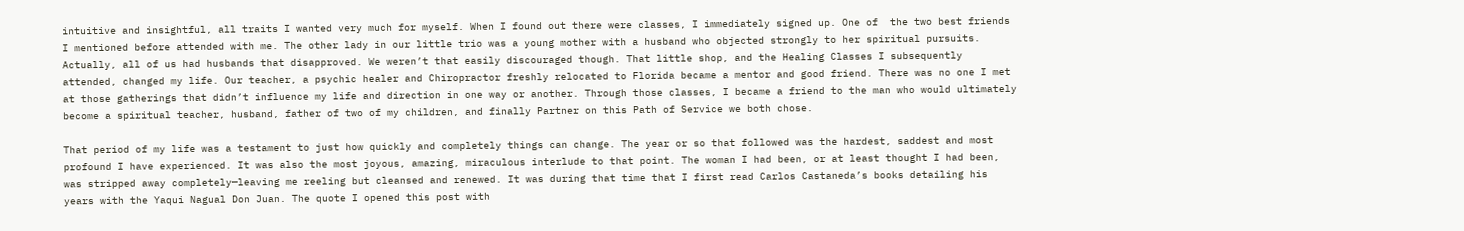intuitive and insightful, all traits I wanted very much for myself. When I found out there were classes, I immediately signed up. One of  the two best friends I mentioned before attended with me. The other lady in our little trio was a young mother with a husband who objected strongly to her spiritual pursuits. Actually, all of us had husbands that disapproved. We weren’t that easily discouraged though. That little shop, and the Healing Classes I subsequently attended, changed my life. Our teacher, a psychic healer and Chiropractor freshly relocated to Florida became a mentor and good friend. There was no one I met at those gatherings that didn’t influence my life and direction in one way or another. Through those classes, I became a friend to the man who would ultimately become a spiritual teacher, husband, father of two of my children, and finally Partner on this Path of Service we both chose.

That period of my life was a testament to just how quickly and completely things can change. The year or so that followed was the hardest, saddest and most profound I have experienced. It was also the most joyous, amazing, miraculous interlude to that point. The woman I had been, or at least thought I had been, was stripped away completely—leaving me reeling but cleansed and renewed. It was during that time that I first read Carlos Castaneda’s books detailing his years with the Yaqui Nagual Don Juan. The quote I opened this post with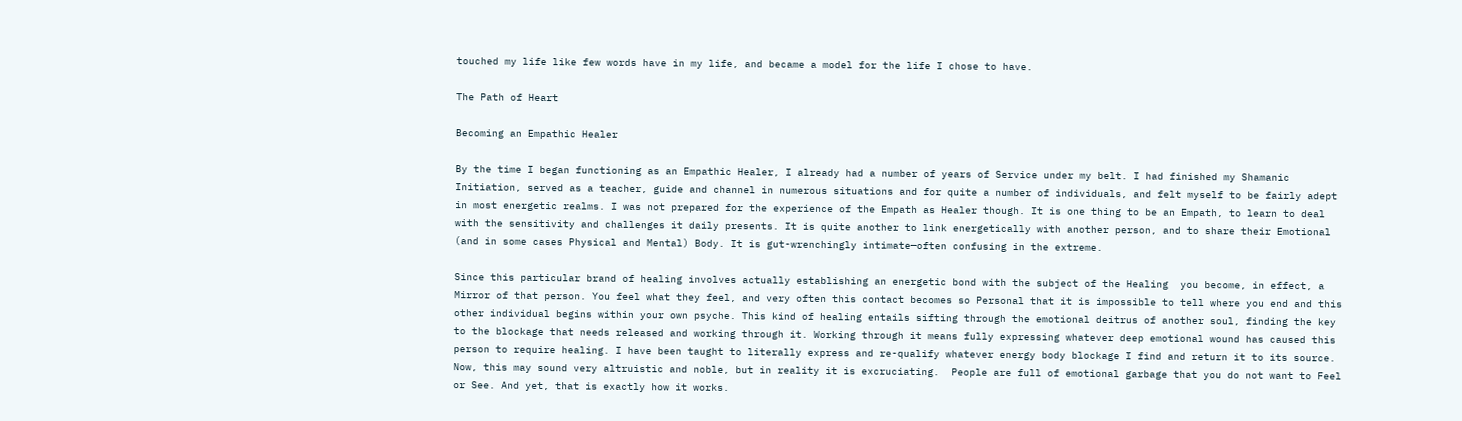touched my life like few words have in my life, and became a model for the life I chose to have.

The Path of Heart

Becoming an Empathic Healer

By the time I began functioning as an Empathic Healer, I already had a number of years of Service under my belt. I had finished my Shamanic Initiation, served as a teacher, guide and channel in numerous situations and for quite a number of individuals, and felt myself to be fairly adept in most energetic realms. I was not prepared for the experience of the Empath as Healer though. It is one thing to be an Empath, to learn to deal with the sensitivity and challenges it daily presents. It is quite another to link energetically with another person, and to share their Emotional (and in some cases Physical and Mental) Body. It is gut-wrenchingly intimate—often confusing in the extreme.

Since this particular brand of healing involves actually establishing an energetic bond with the subject of the Healing  you become, in effect, a Mirror of that person. You feel what they feel, and very often this contact becomes so Personal that it is impossible to tell where you end and this other individual begins within your own psyche. This kind of healing entails sifting through the emotional deitrus of another soul, finding the key to the blockage that needs released and working through it. Working through it means fully expressing whatever deep emotional wound has caused this person to require healing. I have been taught to literally express and re-qualify whatever energy body blockage I find and return it to its source. Now, this may sound very altruistic and noble, but in reality it is excruciating.  People are full of emotional garbage that you do not want to Feel or See. And yet, that is exactly how it works.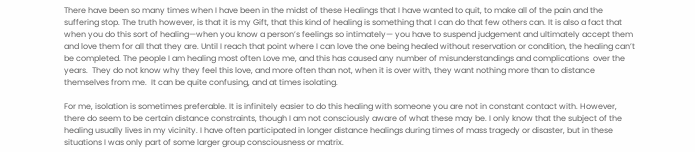There have been so many times when I have been in the midst of these Healings that I have wanted to quit, to make all of the pain and the suffering stop. The truth however, is that it is my Gift, that this kind of healing is something that I can do that few others can. It is also a fact that when you do this sort of healing—when you know a person’s feelings so intimately— you have to suspend judgement and ultimately accept them and love them for all that they are. Until I reach that point where I can love the one being healed without reservation or condition, the healing can’t be completed. The people I am healing most often Love me, and this has caused any number of misunderstandings and complications  over the years.  They do not know why they feel this love, and more often than not, when it is over with, they want nothing more than to distance themselves from me.  It can be quite confusing, and at times isolating.

For me, isolation is sometimes preferable. It is infinitely easier to do this healing with someone you are not in constant contact with. However, there do seem to be certain distance constraints, though I am not consciously aware of what these may be. I only know that the subject of the healing usually lives in my vicinity. I have often participated in longer distance healings during times of mass tragedy or disaster, but in these situations I was only part of some larger group consciousness or matrix.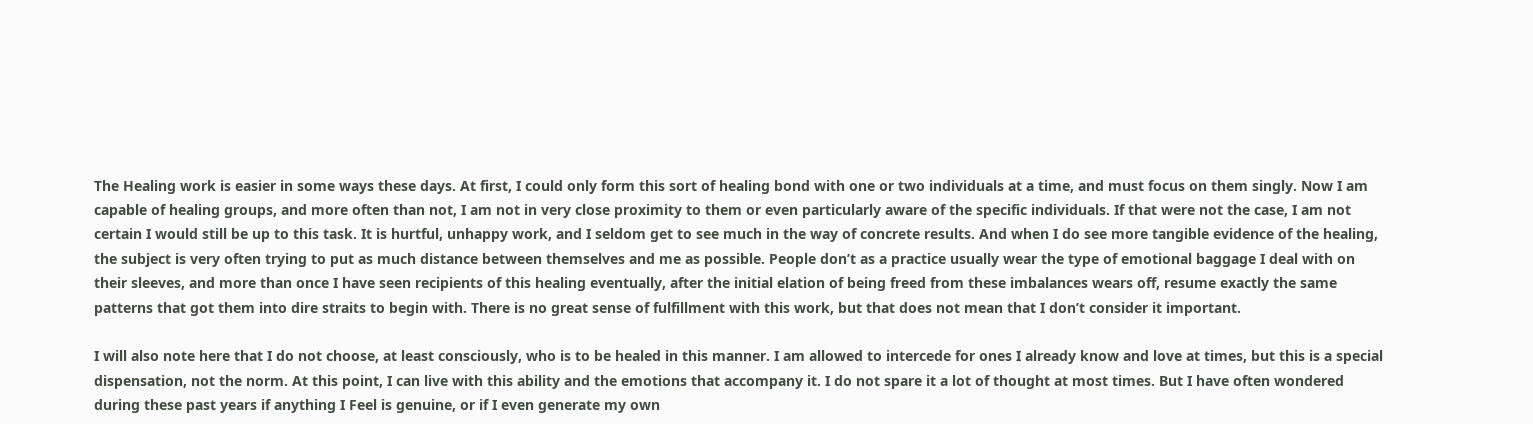The Healing work is easier in some ways these days. At first, I could only form this sort of healing bond with one or two individuals at a time, and must focus on them singly. Now I am capable of healing groups, and more often than not, I am not in very close proximity to them or even particularly aware of the specific individuals. If that were not the case, I am not certain I would still be up to this task. It is hurtful, unhappy work, and I seldom get to see much in the way of concrete results. And when I do see more tangible evidence of the healing, the subject is very often trying to put as much distance between themselves and me as possible. People don’t as a practice usually wear the type of emotional baggage I deal with on their sleeves, and more than once I have seen recipients of this healing eventually, after the initial elation of being freed from these imbalances wears off, resume exactly the same patterns that got them into dire straits to begin with. There is no great sense of fulfillment with this work, but that does not mean that I don’t consider it important.

I will also note here that I do not choose, at least consciously, who is to be healed in this manner. I am allowed to intercede for ones I already know and love at times, but this is a special dispensation, not the norm. At this point, I can live with this ability and the emotions that accompany it. I do not spare it a lot of thought at most times. But I have often wondered during these past years if anything I Feel is genuine, or if I even generate my own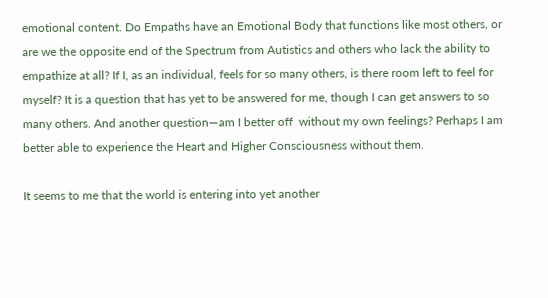emotional content. Do Empaths have an Emotional Body that functions like most others, or are we the opposite end of the Spectrum from Autistics and others who lack the ability to empathize at all? If I, as an individual, feels for so many others, is there room left to feel for myself? It is a question that has yet to be answered for me, though I can get answers to so many others. And another question—am I better off  without my own feelings? Perhaps I am better able to experience the Heart and Higher Consciousness without them.

It seems to me that the world is entering into yet another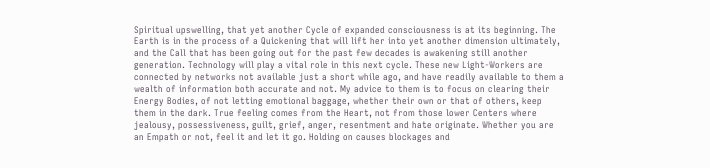Spiritual upswelling, that yet another Cycle of expanded consciousness is at its beginning. The Earth is in the process of a Quickening that will lift her into yet another dimension ultimately, and the Call that has been going out for the past few decades is awakening still another generation. Technology will play a vital role in this next cycle. These new Light-Workers are connected by networks not available just a short while ago, and have readily available to them a wealth of information both accurate and not. My advice to them is to focus on clearing their Energy Bodies, of not letting emotional baggage, whether their own or that of others, keep them in the dark. True feeling comes from the Heart, not from those lower Centers where jealousy, possessiveness, guilt, grief, anger, resentment and hate originate. Whether you are an Empath or not, feel it and let it go. Holding on causes blockages and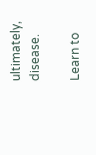ultimately, disease.

Learn to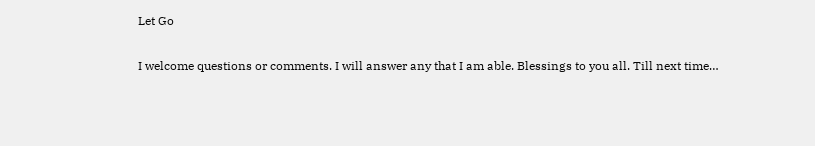Let Go

I welcome questions or comments. I will answer any that I am able. Blessings to you all. Till next time…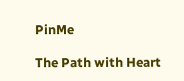PinMe

The Path with Heart